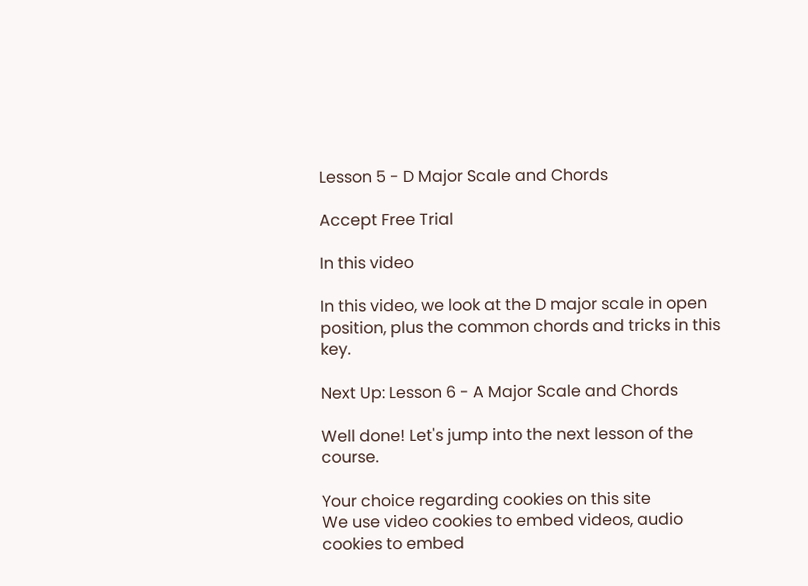Lesson 5 - D Major Scale and Chords

Accept Free Trial

In this video

In this video, we look at the D major scale in open position, plus the common chords and tricks in this key.

Next Up: Lesson 6 - A Major Scale and Chords

Well done! Let's jump into the next lesson of the course.

Your choice regarding cookies on this site
We use video cookies to embed videos, audio cookies to embed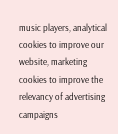music players, analytical cookies to improve our website, marketing cookies to improve the relevancy of advertising campaigns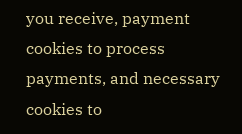you receive, payment cookies to process payments, and necessary cookies to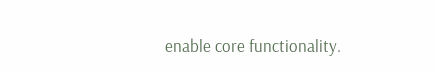enable core functionality.